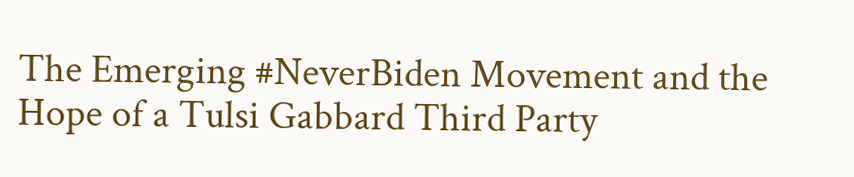The Emerging #NeverBiden Movement and the Hope of a Tulsi Gabbard Third Party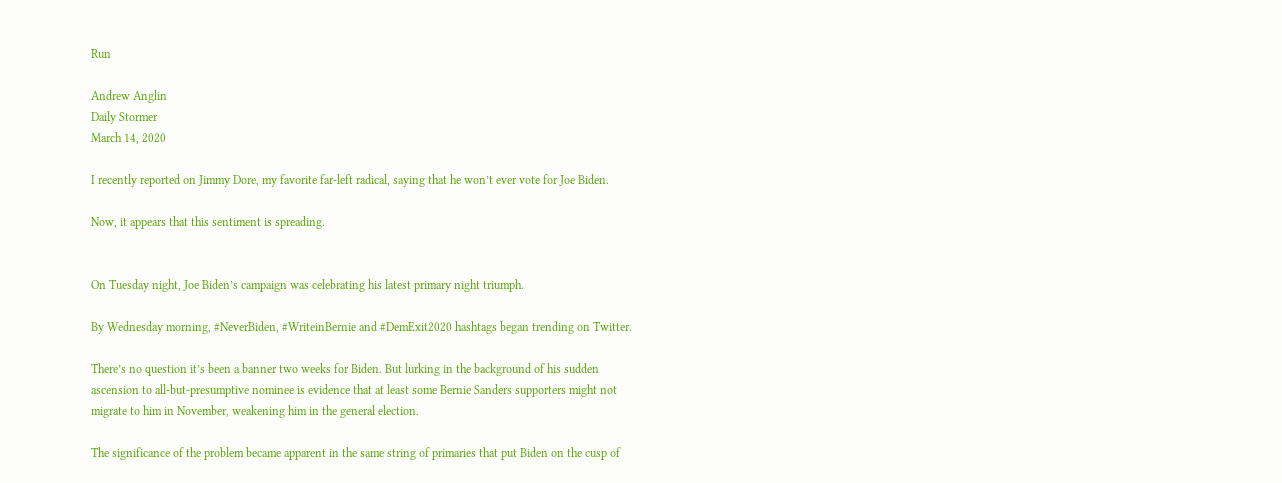Run

Andrew Anglin
Daily Stormer
March 14, 2020

I recently reported on Jimmy Dore, my favorite far-left radical, saying that he won’t ever vote for Joe Biden.

Now, it appears that this sentiment is spreading.


On Tuesday night, Joe Biden’s campaign was celebrating his latest primary night triumph.

By Wednesday morning, #NeverBiden, #WriteinBernie and #DemExit2020 hashtags began trending on Twitter.

There’s no question it’s been a banner two weeks for Biden. But lurking in the background of his sudden ascension to all-but-presumptive nominee is evidence that at least some Bernie Sanders supporters might not migrate to him in November, weakening him in the general election.

The significance of the problem became apparent in the same string of primaries that put Biden on the cusp of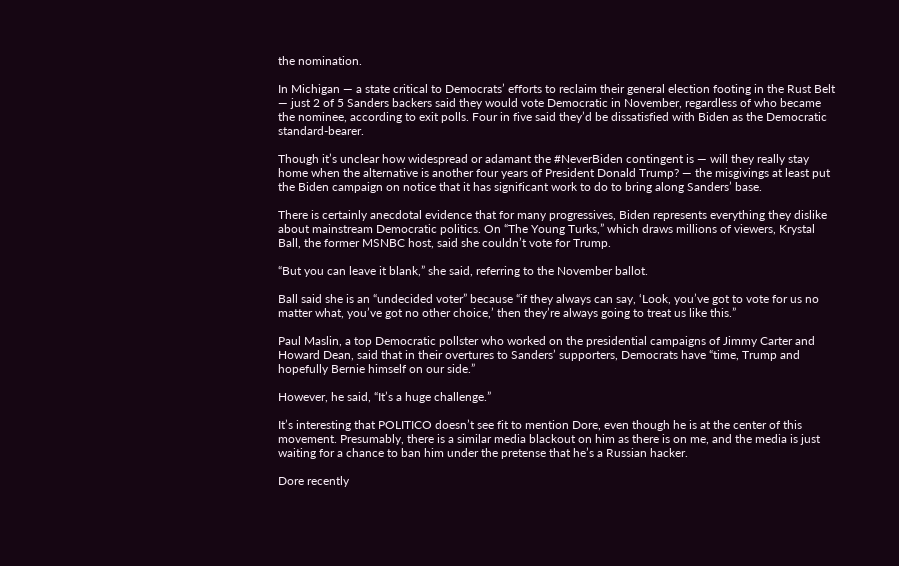the nomination.

In Michigan — a state critical to Democrats’ efforts to reclaim their general election footing in the Rust Belt — just 2 of 5 Sanders backers said they would vote Democratic in November, regardless of who became the nominee, according to exit polls. Four in five said they’d be dissatisfied with Biden as the Democratic standard-bearer.

Though it’s unclear how widespread or adamant the #NeverBiden contingent is — will they really stay home when the alternative is another four years of President Donald Trump? — the misgivings at least put the Biden campaign on notice that it has significant work to do to bring along Sanders’ base.

There is certainly anecdotal evidence that for many progressives, Biden represents everything they dislike about mainstream Democratic politics. On “The Young Turks,” which draws millions of viewers, Krystal Ball, the former MSNBC host, said she couldn’t vote for Trump.

“But you can leave it blank,” she said, referring to the November ballot.

Ball said she is an “undecided voter” because “if they always can say, ‘Look, you’ve got to vote for us no matter what, you’ve got no other choice,’ then they’re always going to treat us like this.”

Paul Maslin, a top Democratic pollster who worked on the presidential campaigns of Jimmy Carter and Howard Dean, said that in their overtures to Sanders’ supporters, Democrats have “time, Trump and hopefully Bernie himself on our side.”

However, he said, “It’s a huge challenge.”

It’s interesting that POLITICO doesn’t see fit to mention Dore, even though he is at the center of this movement. Presumably, there is a similar media blackout on him as there is on me, and the media is just waiting for a chance to ban him under the pretense that he’s a Russian hacker.

Dore recently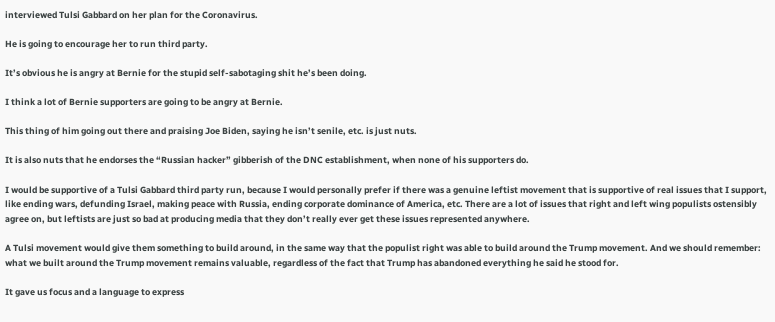interviewed Tulsi Gabbard on her plan for the Coronavirus.

He is going to encourage her to run third party.

It’s obvious he is angry at Bernie for the stupid self-sabotaging shit he’s been doing.

I think a lot of Bernie supporters are going to be angry at Bernie.

This thing of him going out there and praising Joe Biden, saying he isn’t senile, etc. is just nuts.

It is also nuts that he endorses the “Russian hacker” gibberish of the DNC establishment, when none of his supporters do.

I would be supportive of a Tulsi Gabbard third party run, because I would personally prefer if there was a genuine leftist movement that is supportive of real issues that I support, like ending wars, defunding Israel, making peace with Russia, ending corporate dominance of America, etc. There are a lot of issues that right and left wing populists ostensibly agree on, but leftists are just so bad at producing media that they don’t really ever get these issues represented anywhere.

A Tulsi movement would give them something to build around, in the same way that the populist right was able to build around the Trump movement. And we should remember: what we built around the Trump movement remains valuable, regardless of the fact that Trump has abandoned everything he said he stood for.

It gave us focus and a language to express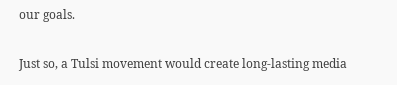our goals.

Just so, a Tulsi movement would create long-lasting media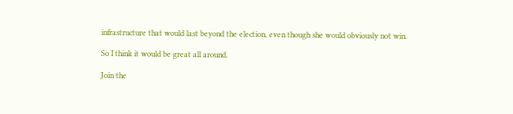infrastructure that would last beyond the election, even though she would obviously not win.

So I think it would be great all around.

Join the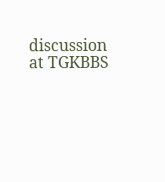discussion at TGKBBS